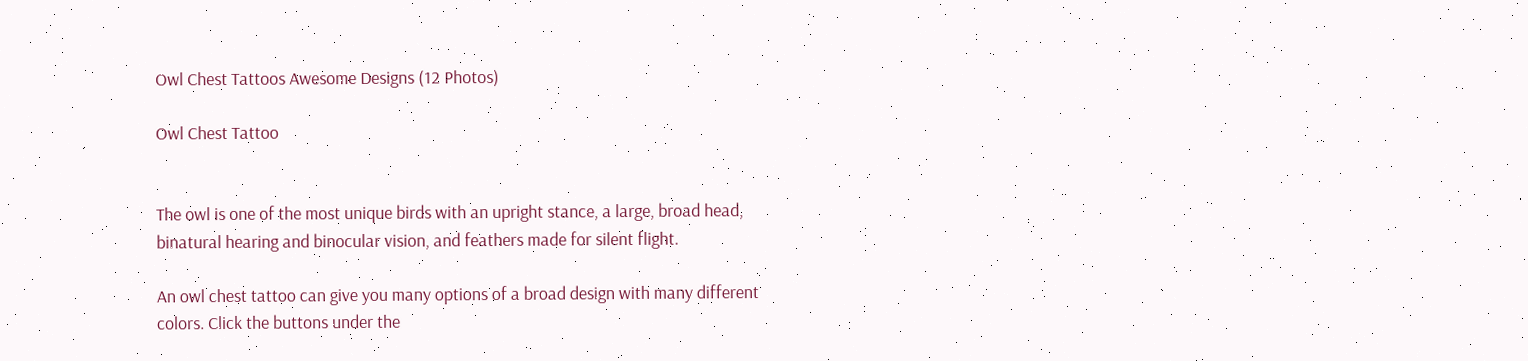Owl Chest Tattoos Awesome Designs (12 Photos)

Owl Chest Tattoo


The owl is one of the most unique birds with an upright stance, a large, broad head, binatural hearing and binocular vision, and feathers made for silent flight.

An owl chest tattoo can give you many options of a broad design with many different colors. Click the buttons under the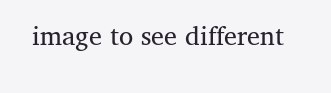image to see different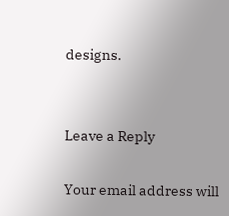designs.


Leave a Reply

Your email address will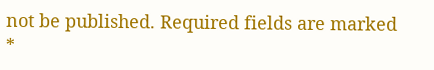not be published. Required fields are marked *